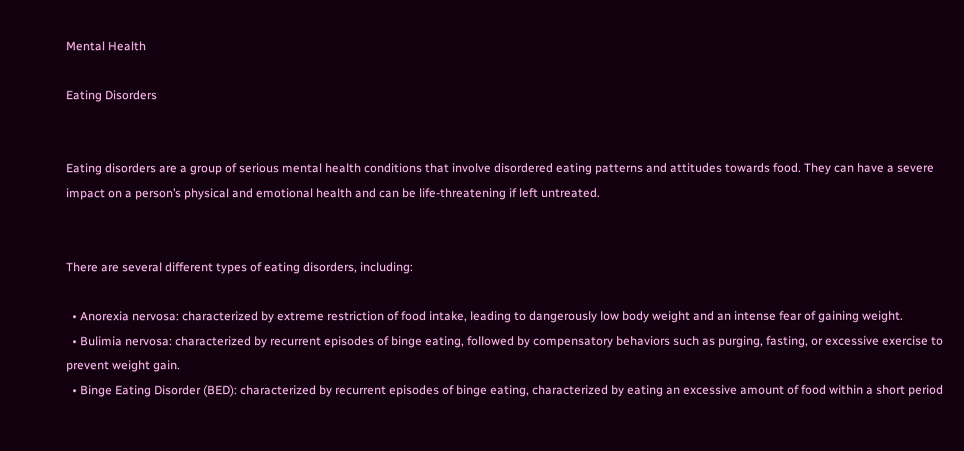Mental Health

Eating Disorders


Eating disorders are a group of serious mental health conditions that involve disordered eating patterns and attitudes towards food. They can have a severe impact on a person’s physical and emotional health and can be life-threatening if left untreated.


There are several different types of eating disorders, including:

  • Anorexia nervosa: characterized by extreme restriction of food intake, leading to dangerously low body weight and an intense fear of gaining weight.
  • Bulimia nervosa: characterized by recurrent episodes of binge eating, followed by compensatory behaviors such as purging, fasting, or excessive exercise to prevent weight gain.
  • Binge Eating Disorder (BED): characterized by recurrent episodes of binge eating, characterized by eating an excessive amount of food within a short period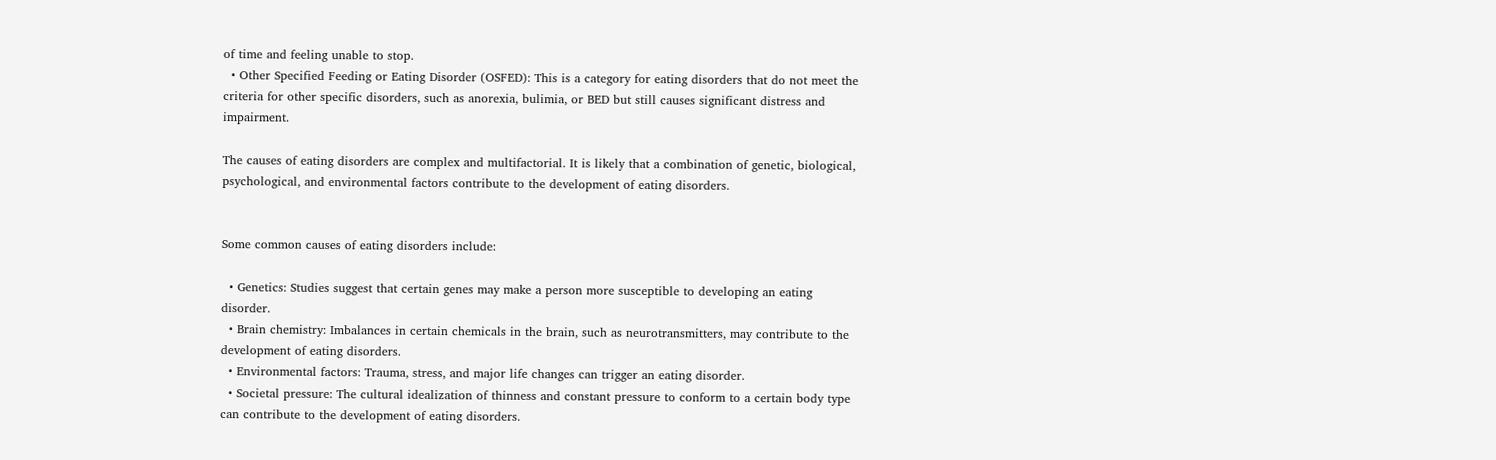of time and feeling unable to stop.
  • Other Specified Feeding or Eating Disorder (OSFED): This is a category for eating disorders that do not meet the criteria for other specific disorders, such as anorexia, bulimia, or BED but still causes significant distress and impairment.

The causes of eating disorders are complex and multifactorial. It is likely that a combination of genetic, biological, psychological, and environmental factors contribute to the development of eating disorders.


Some common causes of eating disorders include:

  • Genetics: Studies suggest that certain genes may make a person more susceptible to developing an eating disorder.
  • Brain chemistry: Imbalances in certain chemicals in the brain, such as neurotransmitters, may contribute to the development of eating disorders.
  • Environmental factors: Trauma, stress, and major life changes can trigger an eating disorder.
  • Societal pressure: The cultural idealization of thinness and constant pressure to conform to a certain body type can contribute to the development of eating disorders.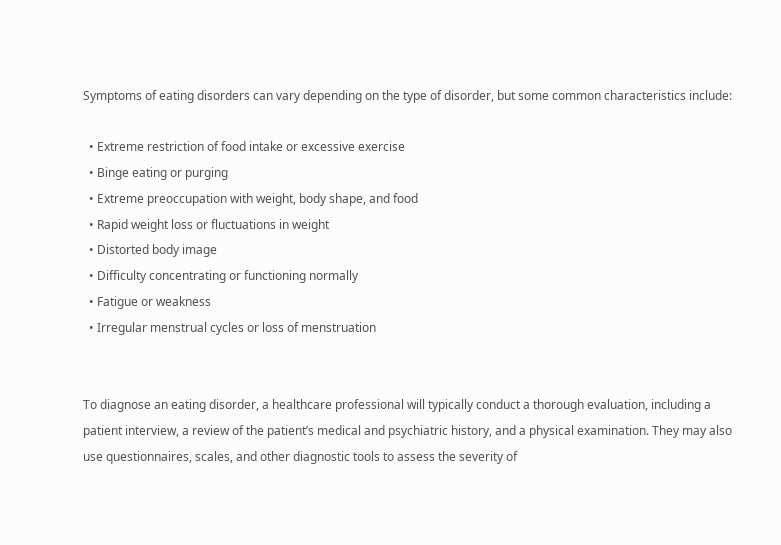Symptoms of eating disorders can vary depending on the type of disorder, but some common characteristics include:

  • Extreme restriction of food intake or excessive exercise
  • Binge eating or purging
  • Extreme preoccupation with weight, body shape, and food
  • Rapid weight loss or fluctuations in weight
  • Distorted body image
  • Difficulty concentrating or functioning normally
  • Fatigue or weakness
  • Irregular menstrual cycles or loss of menstruation


To diagnose an eating disorder, a healthcare professional will typically conduct a thorough evaluation, including a patient interview, a review of the patient’s medical and psychiatric history, and a physical examination. They may also use questionnaires, scales, and other diagnostic tools to assess the severity of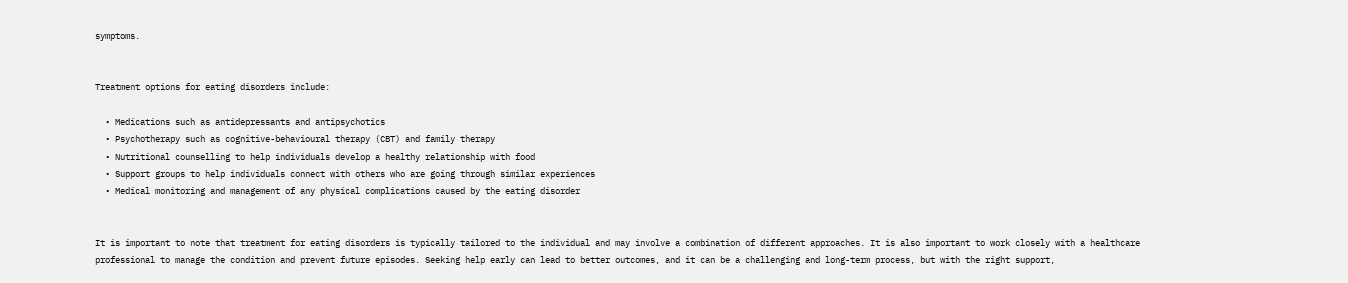symptoms.


Treatment options for eating disorders include:

  • Medications such as antidepressants and antipsychotics
  • Psychotherapy such as cognitive-behavioural therapy (CBT) and family therapy
  • Nutritional counselling to help individuals develop a healthy relationship with food
  • Support groups to help individuals connect with others who are going through similar experiences
  • Medical monitoring and management of any physical complications caused by the eating disorder


It is important to note that treatment for eating disorders is typically tailored to the individual and may involve a combination of different approaches. It is also important to work closely with a healthcare professional to manage the condition and prevent future episodes. Seeking help early can lead to better outcomes, and it can be a challenging and long-term process, but with the right support,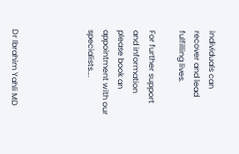individuals can recover and lead fulfilling lives.

For further support and information please book an appointment with our specialists….




Dr Ibrahim Yahli MD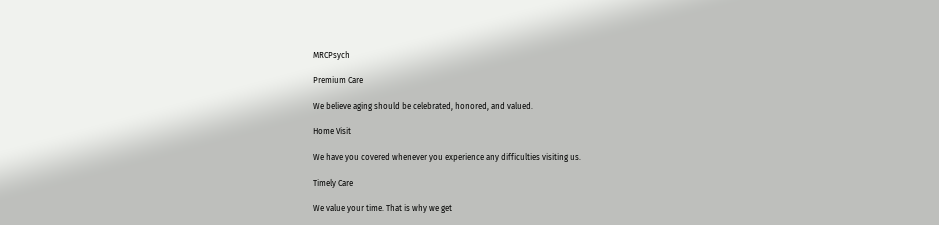MRCPsych

Premium Care

We believe aging should be celebrated, honored, and valued.

Home Visit

We have you covered whenever you experience any difficulties visiting us.

Timely Care

We value your time. That is why we get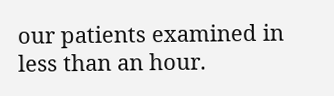our patients examined in less than an hour.